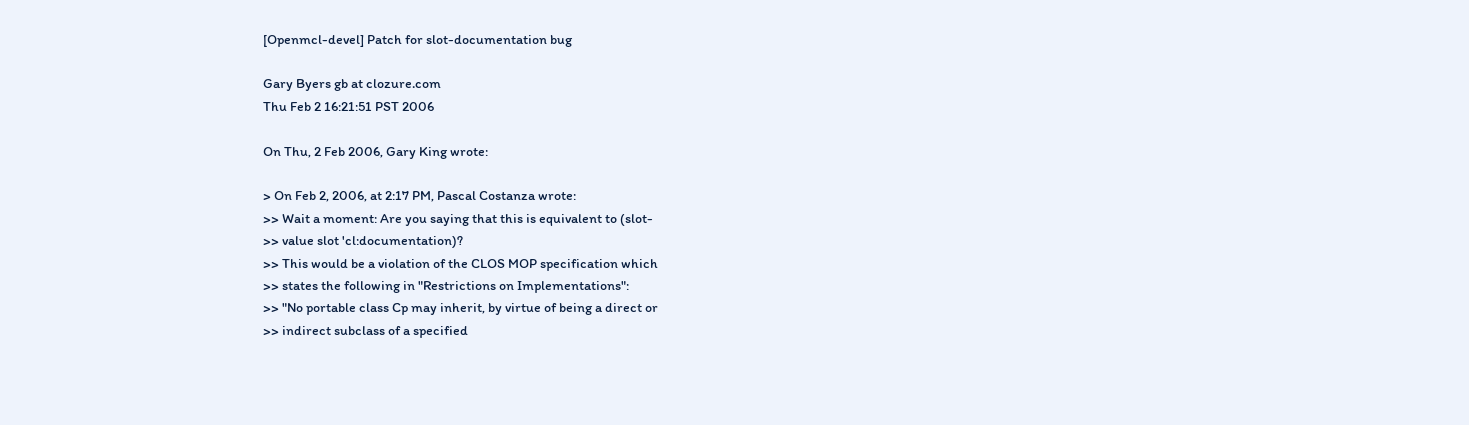[Openmcl-devel] Patch for slot-documentation bug

Gary Byers gb at clozure.com
Thu Feb 2 16:21:51 PST 2006

On Thu, 2 Feb 2006, Gary King wrote:

> On Feb 2, 2006, at 2:17 PM, Pascal Costanza wrote:
>> Wait a moment: Are you saying that this is equivalent to (slot-
>> value slot 'cl:documentation)?
>> This would be a violation of the CLOS MOP specification which
>> states the following in "Restrictions on Implementations":
>> "No portable class Cp may inherit, by virtue of being a direct or
>> indirect subclass of a specified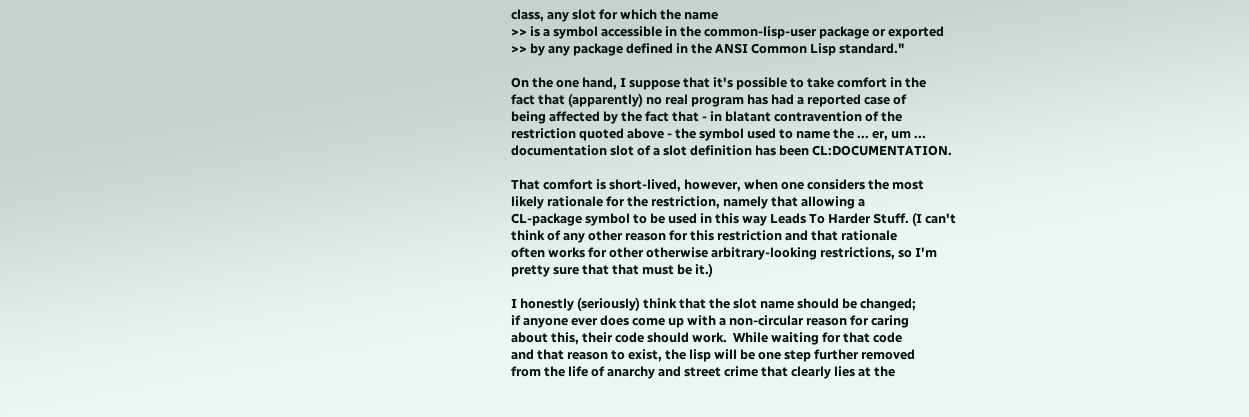class, any slot for which the name
>> is a symbol accessible in the common-lisp-user package or exported
>> by any package defined in the ANSI Common Lisp standard."

On the one hand, I suppose that it's possible to take comfort in the
fact that (apparently) no real program has had a reported case of
being affected by the fact that - in blatant contravention of the
restriction quoted above - the symbol used to name the ... er, um ...
documentation slot of a slot definition has been CL:DOCUMENTATION.

That comfort is short-lived, however, when one considers the most
likely rationale for the restriction, namely that allowing a
CL-package symbol to be used in this way Leads To Harder Stuff. (I can't
think of any other reason for this restriction and that rationale
often works for other otherwise arbitrary-looking restrictions, so I'm
pretty sure that that must be it.)

I honestly (seriously) think that the slot name should be changed;
if anyone ever does come up with a non-circular reason for caring
about this, their code should work.  While waiting for that code
and that reason to exist, the lisp will be one step further removed
from the life of anarchy and street crime that clearly lies at the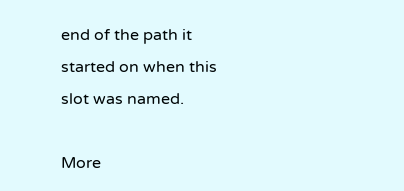end of the path it started on when this slot was named.

More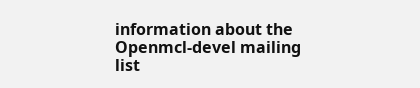information about the Openmcl-devel mailing list